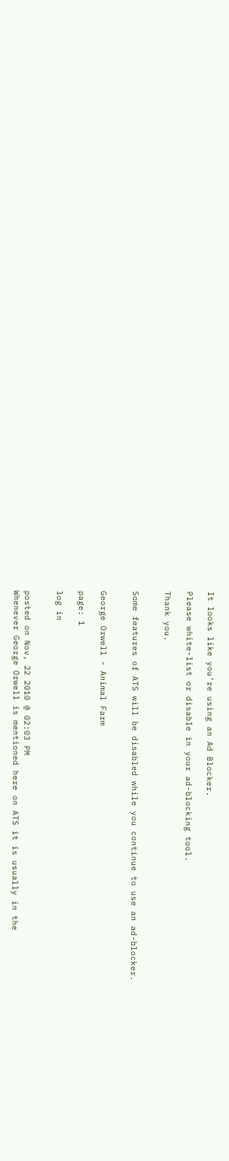It looks like you're using an Ad Blocker.

Please white-list or disable in your ad-blocking tool.

Thank you.


Some features of ATS will be disabled while you continue to use an ad-blocker.


George Orwell - Animal Farm

page: 1

log in


posted on Nov, 22 2010 @ 02:03 PM
Whenever George Orwell is mentioned here on ATS it is usually in the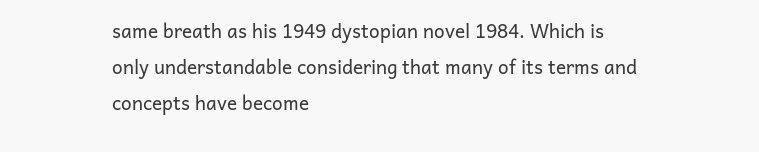same breath as his 1949 dystopian novel 1984. Which is only understandable considering that many of its terms and concepts have become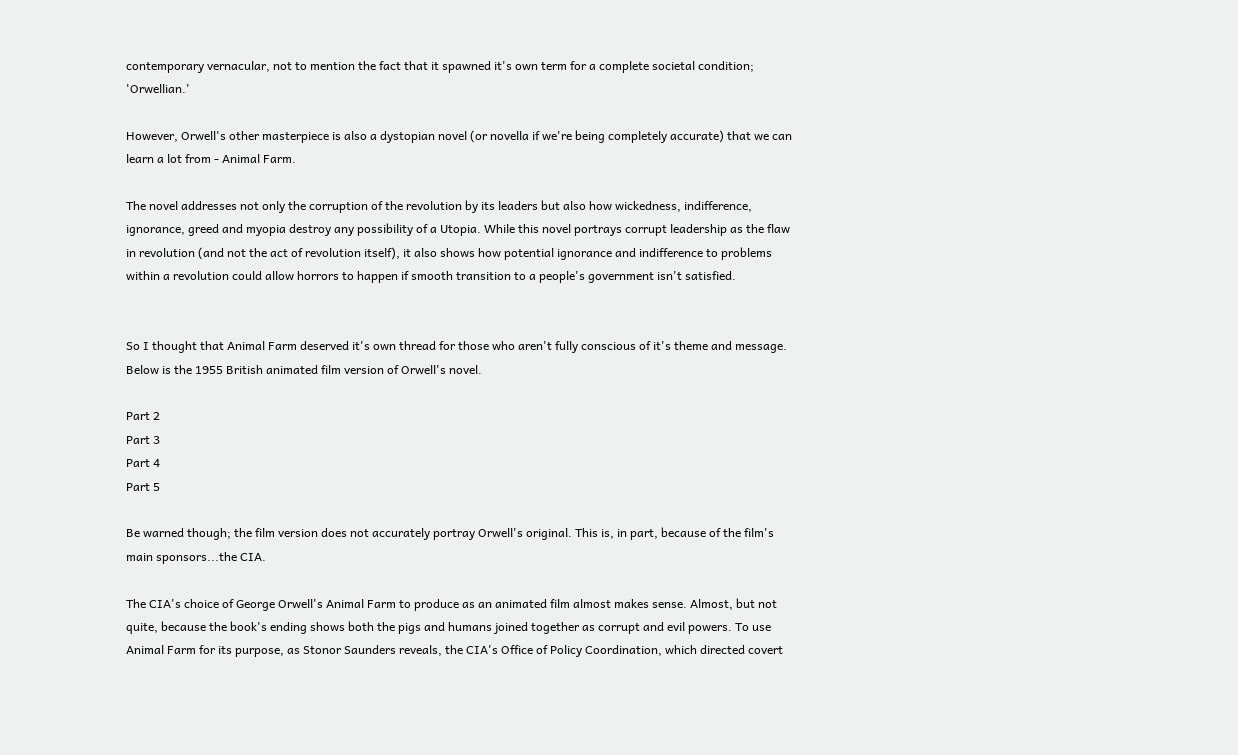contemporary vernacular, not to mention the fact that it spawned it's own term for a complete societal condition; 'Orwellian.'

However, Orwell's other masterpiece is also a dystopian novel (or novella if we're being completely accurate) that we can learn a lot from - Animal Farm.

The novel addresses not only the corruption of the revolution by its leaders but also how wickedness, indifference, ignorance, greed and myopia destroy any possibility of a Utopia. While this novel portrays corrupt leadership as the flaw in revolution (and not the act of revolution itself), it also shows how potential ignorance and indifference to problems within a revolution could allow horrors to happen if smooth transition to a people's government isn't satisfied.


So I thought that Animal Farm deserved it's own thread for those who aren't fully conscious of it's theme and message. Below is the 1955 British animated film version of Orwell's novel.

Part 2
Part 3
Part 4
Part 5

Be warned though; the film version does not accurately portray Orwell's original. This is, in part, because of the film's main sponsors...the CIA.

The CIA's choice of George Orwell's Animal Farm to produce as an animated film almost makes sense. Almost, but not quite, because the book's ending shows both the pigs and humans joined together as corrupt and evil powers. To use Animal Farm for its purpose, as Stonor Saunders reveals, the CIA's Office of Policy Coordination, which directed covert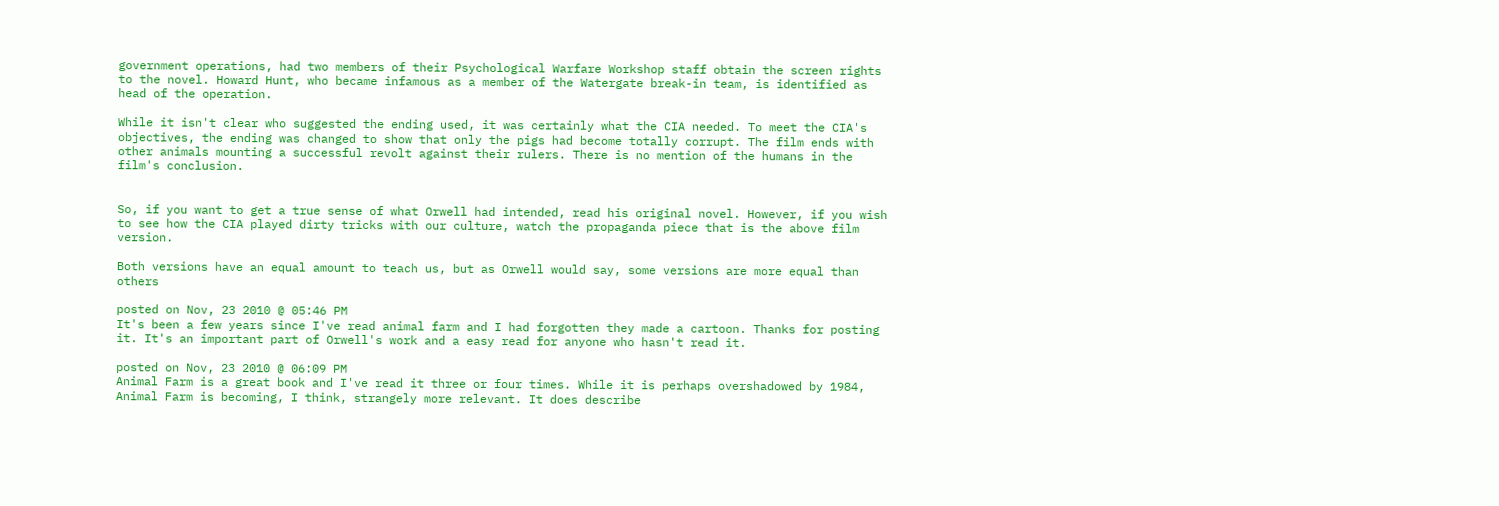government operations, had two members of their Psychological Warfare Workshop staff obtain the screen rights to the novel. Howard Hunt, who became infamous as a member of the Watergate break-in team, is identified as head of the operation.

While it isn't clear who suggested the ending used, it was certainly what the CIA needed. To meet the CIA's objectives, the ending was changed to show that only the pigs had become totally corrupt. The film ends with other animals mounting a successful revolt against their rulers. There is no mention of the humans in the film's conclusion.


So, if you want to get a true sense of what Orwell had intended, read his original novel. However, if you wish to see how the CIA played dirty tricks with our culture, watch the propaganda piece that is the above film version.

Both versions have an equal amount to teach us, but as Orwell would say, some versions are more equal than others

posted on Nov, 23 2010 @ 05:46 PM
It's been a few years since I've read animal farm and I had forgotten they made a cartoon. Thanks for posting it. It's an important part of Orwell's work and a easy read for anyone who hasn't read it.

posted on Nov, 23 2010 @ 06:09 PM
Animal Farm is a great book and I've read it three or four times. While it is perhaps overshadowed by 1984, Animal Farm is becoming, I think, strangely more relevant. It does describe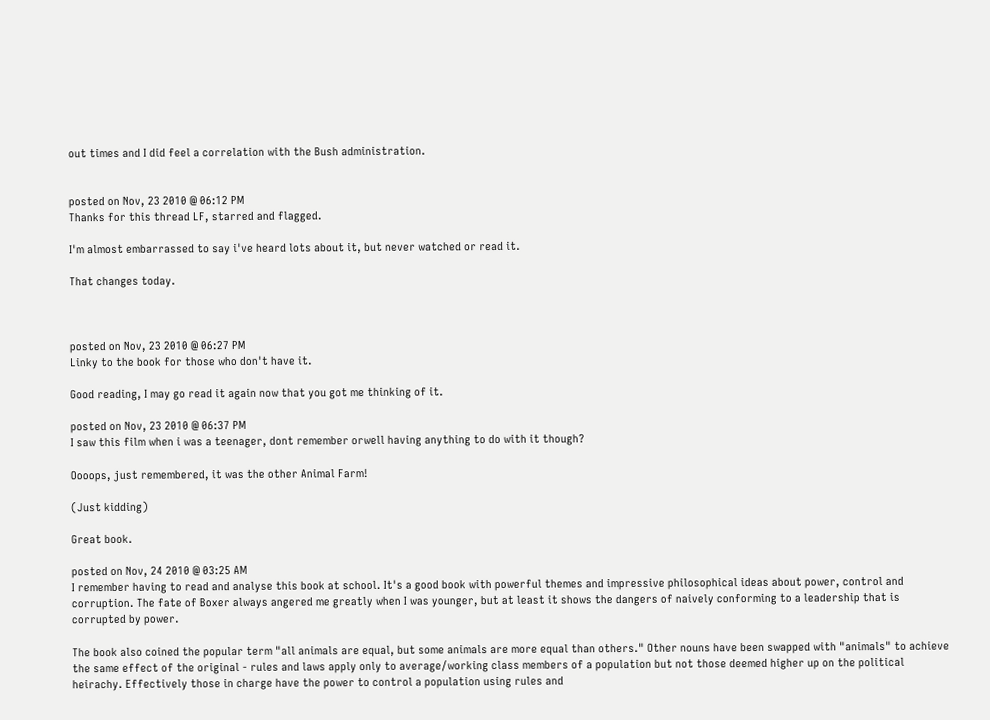out times and I did feel a correlation with the Bush administration.


posted on Nov, 23 2010 @ 06:12 PM
Thanks for this thread LF, starred and flagged.

I'm almost embarrassed to say i've heard lots about it, but never watched or read it.

That changes today.



posted on Nov, 23 2010 @ 06:27 PM
Linky to the book for those who don't have it.

Good reading, I may go read it again now that you got me thinking of it.

posted on Nov, 23 2010 @ 06:37 PM
I saw this film when i was a teenager, dont remember orwell having anything to do with it though?

Oooops, just remembered, it was the other Animal Farm!

(Just kidding)

Great book.

posted on Nov, 24 2010 @ 03:25 AM
I remember having to read and analyse this book at school. It's a good book with powerful themes and impressive philosophical ideas about power, control and corruption. The fate of Boxer always angered me greatly when I was younger, but at least it shows the dangers of naively conforming to a leadership that is corrupted by power.

The book also coined the popular term "all animals are equal, but some animals are more equal than others." Other nouns have been swapped with "animals" to achieve the same effect of the original - rules and laws apply only to average/working class members of a population but not those deemed higher up on the political heirachy. Effectively those in charge have the power to control a population using rules and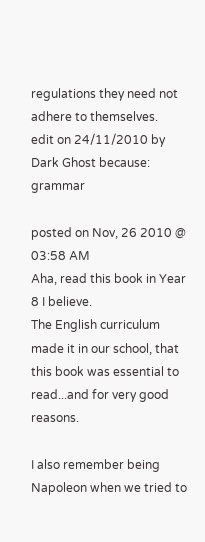regulations they need not adhere to themselves.
edit on 24/11/2010 by Dark Ghost because: grammar

posted on Nov, 26 2010 @ 03:58 AM
Aha, read this book in Year 8 I believe.
The English curriculum made it in our school, that this book was essential to read...and for very good reasons.

I also remember being Napoleon when we tried to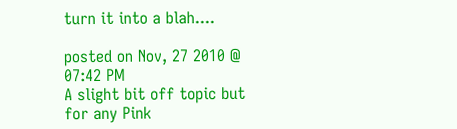turn it into a blah....

posted on Nov, 27 2010 @ 07:42 PM
A slight bit off topic but for any Pink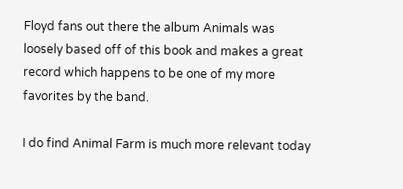Floyd fans out there the album Animals was loosely based off of this book and makes a great record which happens to be one of my more favorites by the band.

I do find Animal Farm is much more relevant today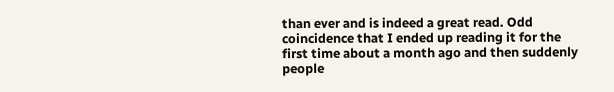than ever and is indeed a great read. Odd coincidence that I ended up reading it for the first time about a month ago and then suddenly people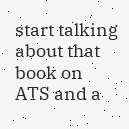start talking about that book on ATS and a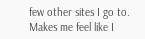few other sites I go to. Makes me feel like I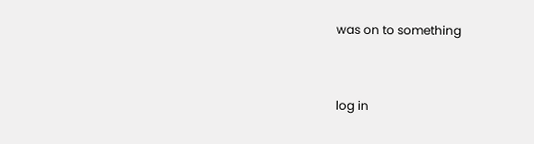was on to something


log in